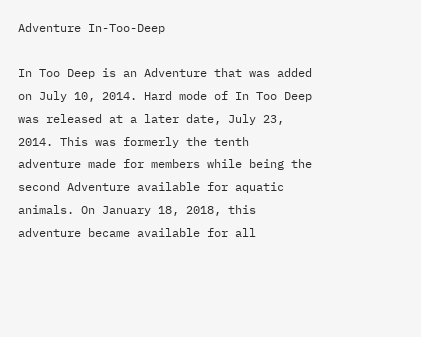Adventure In-Too-Deep

In Too Deep is an Adventure that was added on July 10, 2014. Hard mode of In Too Deep was released at a later date, July 23, 2014. This was formerly the tenth adventure made for members while being the second Adventure available for aquatic animals. On January 18, 2018, this adventure became available for all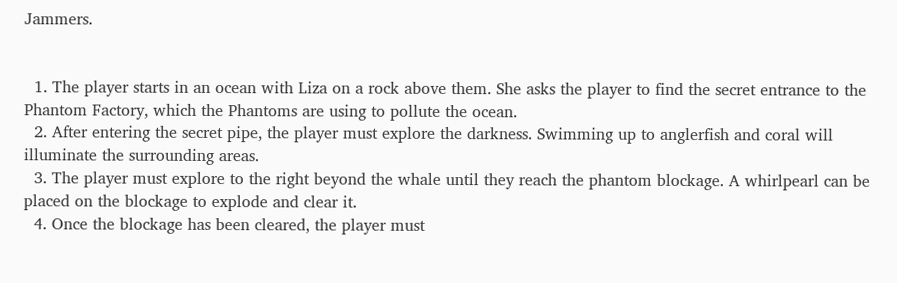Jammers.


  1. The player starts in an ocean with Liza on a rock above them. She asks the player to find the secret entrance to the Phantom Factory, which the Phantoms are using to pollute the ocean.
  2. After entering the secret pipe, the player must explore the darkness. Swimming up to anglerfish and coral will illuminate the surrounding areas.
  3. The player must explore to the right beyond the whale until they reach the phantom blockage. A whirlpearl can be placed on the blockage to explode and clear it.
  4. Once the blockage has been cleared, the player must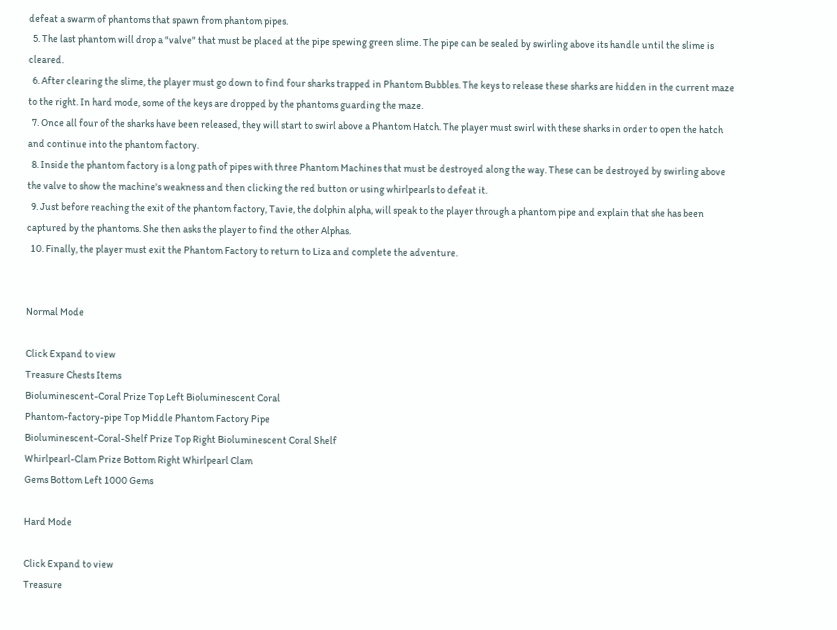defeat a swarm of phantoms that spawn from phantom pipes.
  5. The last phantom will drop a "valve" that must be placed at the pipe spewing green slime. The pipe can be sealed by swirling above its handle until the slime is cleared.
  6. After clearing the slime, the player must go down to find four sharks trapped in Phantom Bubbles. The keys to release these sharks are hidden in the current maze to the right. In hard mode, some of the keys are dropped by the phantoms guarding the maze.
  7. Once all four of the sharks have been released, they will start to swirl above a Phantom Hatch. The player must swirl with these sharks in order to open the hatch and continue into the phantom factory.
  8. Inside the phantom factory is a long path of pipes with three Phantom Machines that must be destroyed along the way. These can be destroyed by swirling above the valve to show the machine's weakness and then clicking the red button or using whirlpearls to defeat it.
  9. Just before reaching the exit of the phantom factory, Tavie, the dolphin alpha, will speak to the player through a phantom pipe and explain that she has been captured by the phantoms. She then asks the player to find the other Alphas.
  10. Finally, the player must exit the Phantom Factory to return to Liza and complete the adventure.


Normal Mode

Click Expand to view
Treasure Chests Items
Bioluminescent-Coral Prize Top Left Bioluminescent Coral
Phantom-factory-pipe Top Middle Phantom Factory Pipe
Bioluminescent-Coral-Shelf Prize Top Right Bioluminescent Coral Shelf
Whirlpearl-Clam Prize Bottom Right Whirlpearl Clam
Gems Bottom Left 1000 Gems

Hard Mode

Click Expand to view
Treasure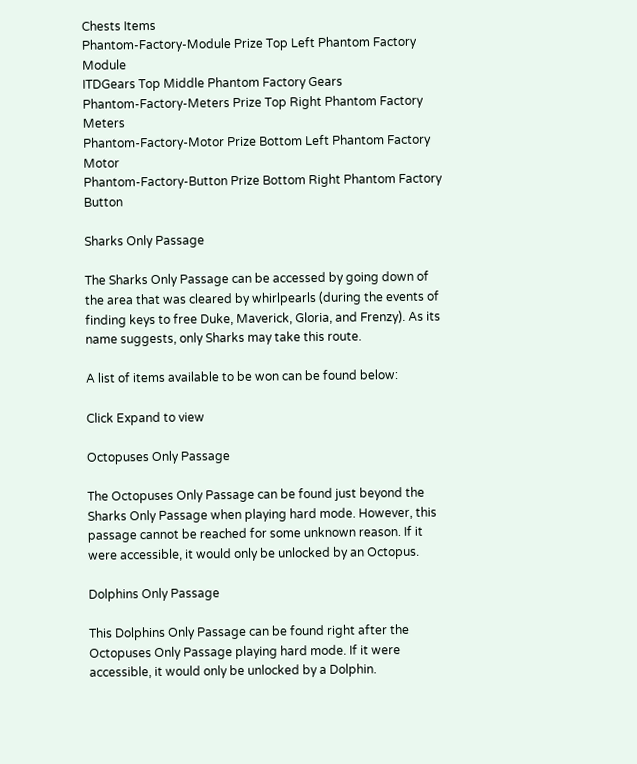Chests Items
Phantom-Factory-Module Prize Top Left Phantom Factory Module
ITDGears Top Middle Phantom Factory Gears
Phantom-Factory-Meters Prize Top Right Phantom Factory Meters
Phantom-Factory-Motor Prize Bottom Left Phantom Factory Motor
Phantom-Factory-Button Prize Bottom Right Phantom Factory Button

Sharks Only Passage

The Sharks Only Passage can be accessed by going down of the area that was cleared by whirlpearls (during the events of finding keys to free Duke, Maverick, Gloria, and Frenzy). As its name suggests, only Sharks may take this route.

A list of items available to be won can be found below:

Click Expand to view

Octopuses Only Passage

The Octopuses Only Passage can be found just beyond the Sharks Only Passage when playing hard mode. However, this passage cannot be reached for some unknown reason. If it were accessible, it would only be unlocked by an Octopus.

Dolphins Only Passage

This Dolphins Only Passage can be found right after the Octopuses Only Passage playing hard mode. If it were accessible, it would only be unlocked by a Dolphin.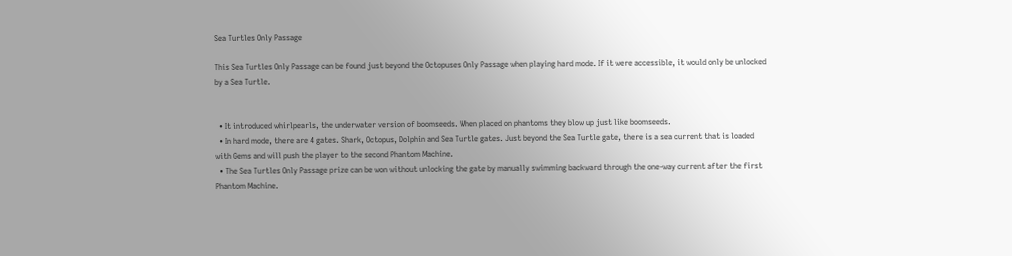Sea Turtles Only Passage

This Sea Turtles Only Passage can be found just beyond the Octopuses Only Passage when playing hard mode. If it were accessible, it would only be unlocked by a Sea Turtle.


  • It introduced whirlpearls, the underwater version of boomseeds. When placed on phantoms they blow up just like boomseeds.
  • In hard mode, there are 4 gates. Shark, Octopus, Dolphin and Sea Turtle gates. Just beyond the Sea Turtle gate, there is a sea current that is loaded with Gems and will push the player to the second Phantom Machine.
  • The Sea Turtles Only Passage prize can be won without unlocking the gate by manually swimming backward through the one-way current after the first Phantom Machine.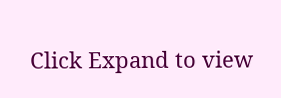Click Expand to view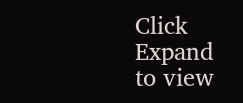Click Expand to view